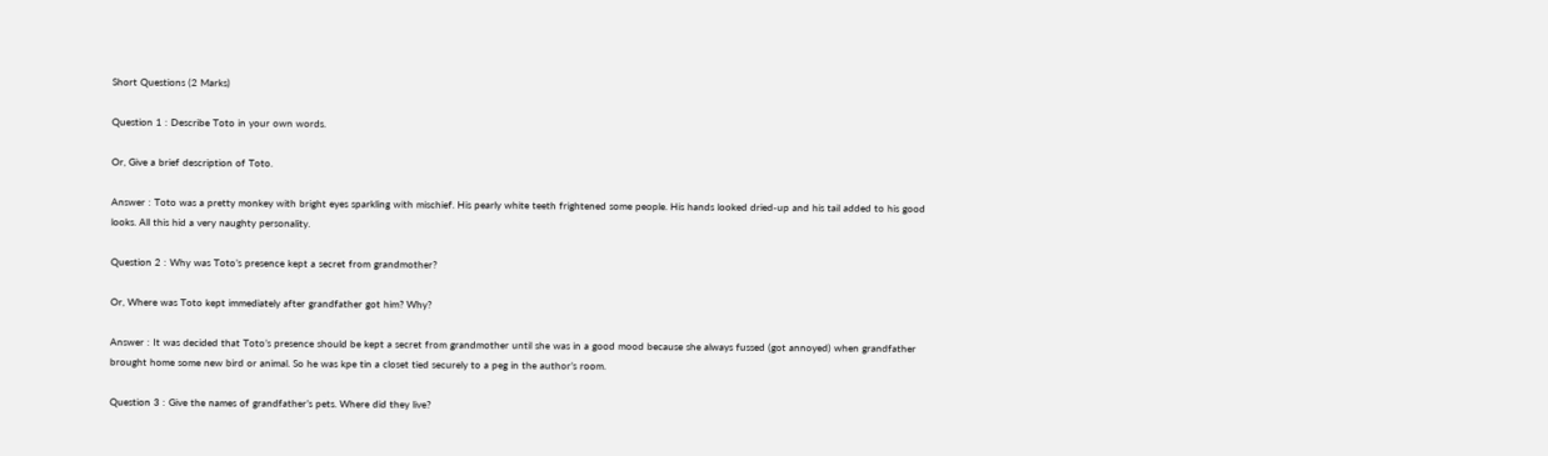Short Questions (2 Marks)

Question 1 : Describe Toto in your own words.

Or, Give a brief description of Toto.

Answer : Toto was a pretty monkey with bright eyes sparkling with mischief. His pearly white teeth frightened some people. His hands looked dried-up and his tail added to his good looks. All this hid a very naughty personality.

Question 2 : Why was Toto’s presence kept a secret from grandmother?

Or, Where was Toto kept immediately after grandfather got him? Why?

Answer : It was decided that Toto’s presence should be kept a secret from grandmother until she was in a good mood because she always fussed (got annoyed) when grandfather brought home some new bird or animal. So he was kpe tin a closet tied securely to a peg in the author’s room.

Question 3 : Give the names of grandfather’s pets. Where did they live?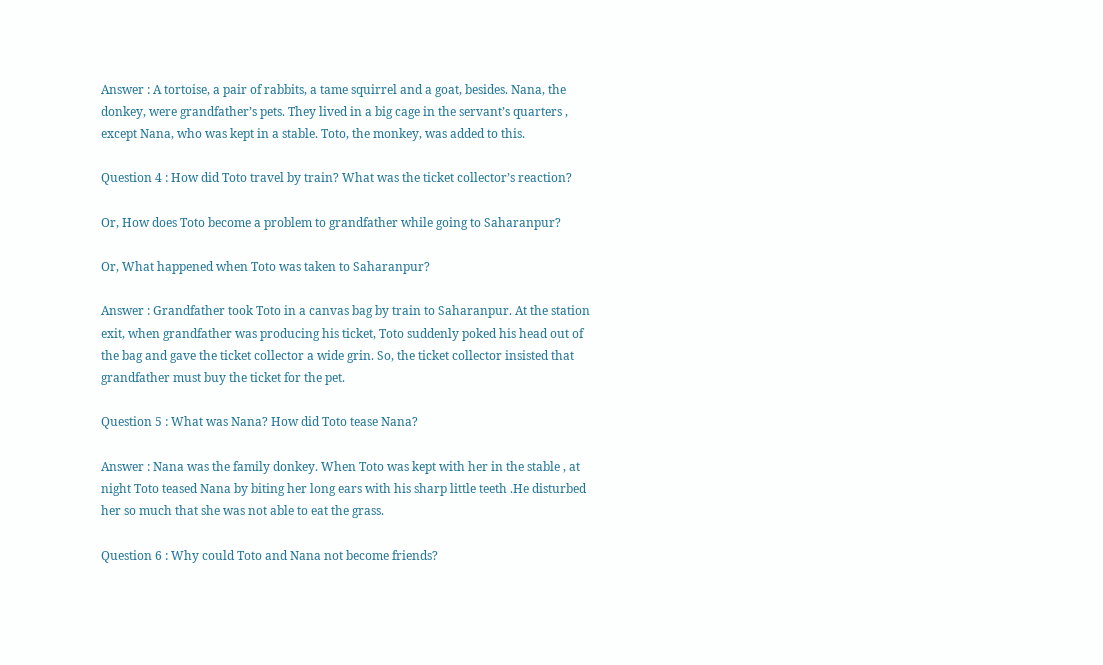Answer : A tortoise, a pair of rabbits, a tame squirrel and a goat, besides. Nana, the donkey, were grandfather’s pets. They lived in a big cage in the servant’s quarters , except Nana, who was kept in a stable. Toto, the monkey, was added to this.

Question 4 : How did Toto travel by train? What was the ticket collector’s reaction?

Or, How does Toto become a problem to grandfather while going to Saharanpur?

Or, What happened when Toto was taken to Saharanpur?

Answer : Grandfather took Toto in a canvas bag by train to Saharanpur. At the station exit, when grandfather was producing his ticket, Toto suddenly poked his head out of the bag and gave the ticket collector a wide grin. So, the ticket collector insisted that grandfather must buy the ticket for the pet.

Question 5 : What was Nana? How did Toto tease Nana?

Answer : Nana was the family donkey. When Toto was kept with her in the stable , at night Toto teased Nana by biting her long ears with his sharp little teeth .He disturbed her so much that she was not able to eat the grass.

Question 6 : Why could Toto and Nana not become friends?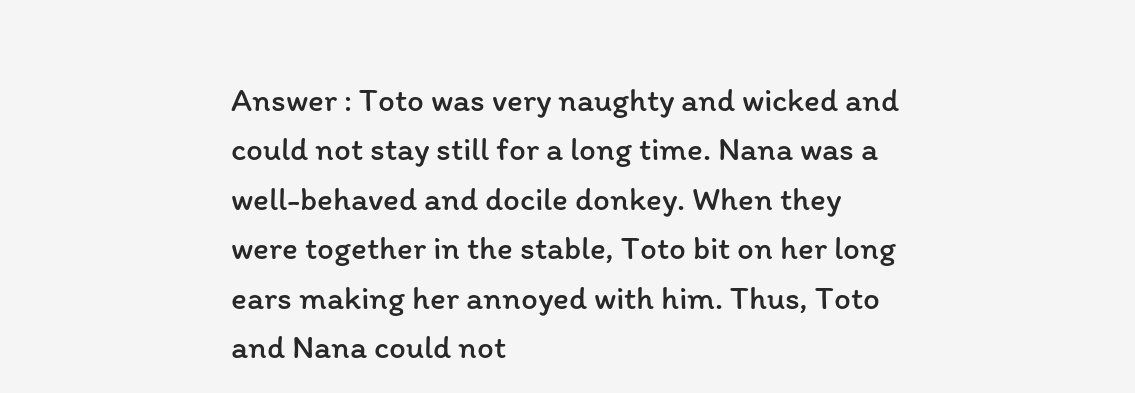Answer : Toto was very naughty and wicked and could not stay still for a long time. Nana was a well-behaved and docile donkey. When they were together in the stable, Toto bit on her long ears making her annoyed with him. Thus, Toto and Nana could not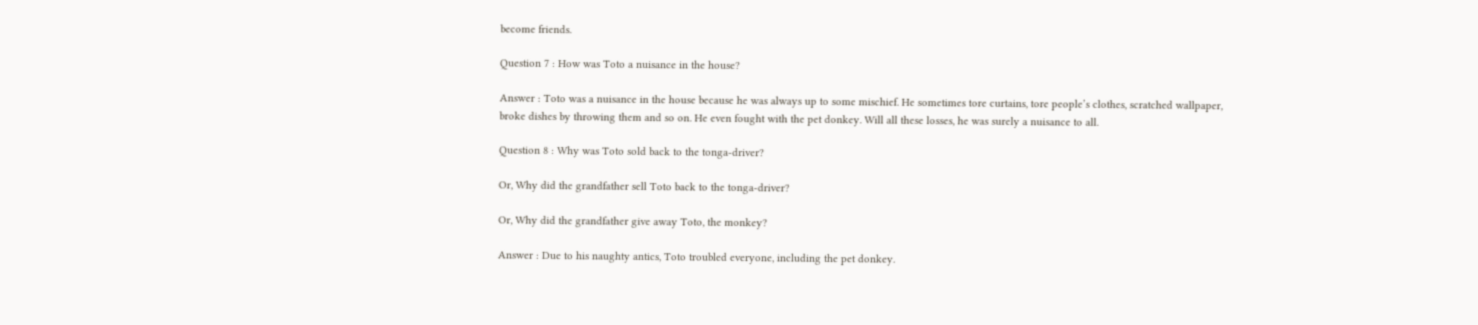become friends.

Question 7 : How was Toto a nuisance in the house?

Answer : Toto was a nuisance in the house because he was always up to some mischief. He sometimes tore curtains, tore people’s clothes, scratched wallpaper, broke dishes by throwing them and so on. He even fought with the pet donkey. Will all these losses, he was surely a nuisance to all.

Question 8 : Why was Toto sold back to the tonga-driver?

Or, Why did the grandfather sell Toto back to the tonga-driver?

Or, Why did the grandfather give away Toto, the monkey?

Answer : Due to his naughty antics, Toto troubled everyone, including the pet donkey.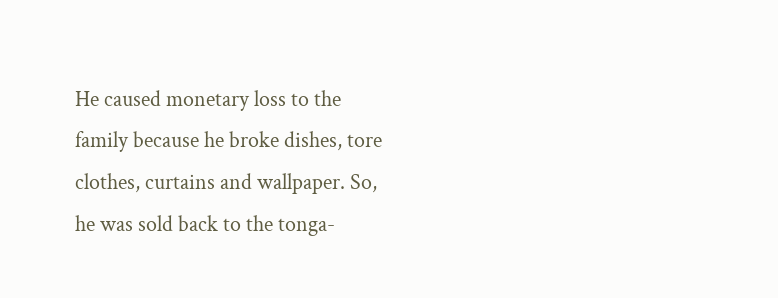He caused monetary loss to the family because he broke dishes, tore clothes, curtains and wallpaper. So, he was sold back to the tonga-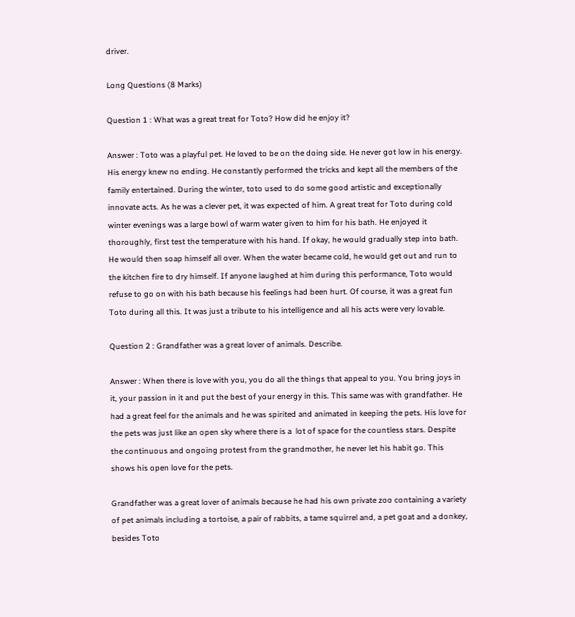driver.

Long Questions (8 Marks)

Question 1 : What was a great treat for Toto? How did he enjoy it?

Answer : Toto was a playful pet. He loved to be on the doing side. He never got low in his energy. His energy knew no ending. He constantly performed the tricks and kept all the members of the family entertained. During the winter, toto used to do some good artistic and exceptionally innovate acts. As he was a clever pet, it was expected of him. A great treat for Toto during cold winter evenings was a large bowl of warm water given to him for his bath. He enjoyed it thoroughly, first test the temperature with his hand. If okay, he would gradually step into bath. He would then soap himself all over. When the water became cold, he would get out and run to the kitchen fire to dry himself. If anyone laughed at him during this performance, Toto would refuse to go on with his bath because his feelings had been hurt. Of course, it was a great fun Toto during all this. It was just a tribute to his intelligence and all his acts were very lovable.

Question 2 : Grandfather was a great lover of animals. Describe.

Answer : When there is love with you, you do all the things that appeal to you. You bring joys in it, your passion in it and put the best of your energy in this. This same was with grandfather. He had a great feel for the animals and he was spirited and animated in keeping the pets. His love for the pets was just like an open sky where there is a  lot of space for the countless stars. Despite the continuous and ongoing protest from the grandmother, he never let his habit go. This shows his open love for the pets.

Grandfather was a great lover of animals because he had his own private zoo containing a variety of pet animals including a tortoise, a pair of rabbits, a tame squirrel and, a pet goat and a donkey, besides Toto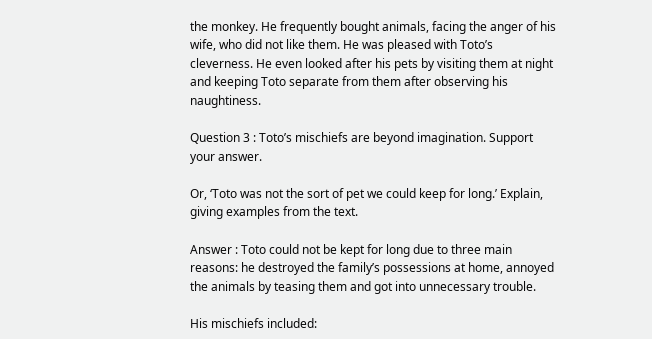the monkey. He frequently bought animals, facing the anger of his wife, who did not like them. He was pleased with Toto’s cleverness. He even looked after his pets by visiting them at night and keeping Toto separate from them after observing his naughtiness.

Question 3 : Toto’s mischiefs are beyond imagination. Support your answer.

Or, ‘Toto was not the sort of pet we could keep for long.’ Explain, giving examples from the text.

Answer : Toto could not be kept for long due to three main reasons: he destroyed the family’s possessions at home, annoyed the animals by teasing them and got into unnecessary trouble.

His mischiefs included: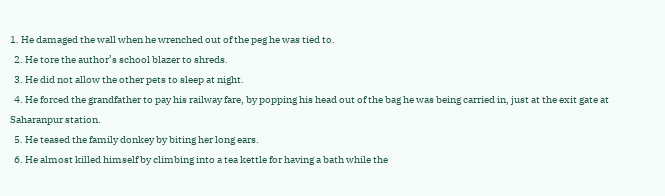1. He damaged the wall when he wrenched out of the peg he was tied to.
  2. He tore the author’s school blazer to shreds.
  3. He did not allow the other pets to sleep at night.
  4. He forced the grandfather to pay his railway fare, by popping his head out of the bag he was being carried in, just at the exit gate at Saharanpur station.
  5. He teased the family donkey by biting her long ears.
  6. He almost killed himself by climbing into a tea kettle for having a bath while the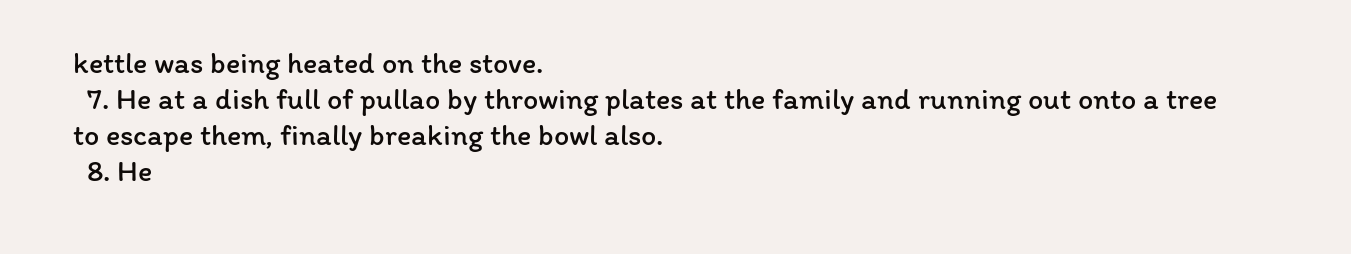kettle was being heated on the stove.
  7. He at a dish full of pullao by throwing plates at the family and running out onto a tree to escape them, finally breaking the bowl also.
  8. He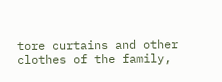tore curtains and other clothes of the family,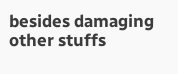besides damaging other stuffs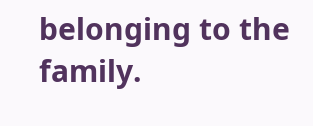belonging to the family.